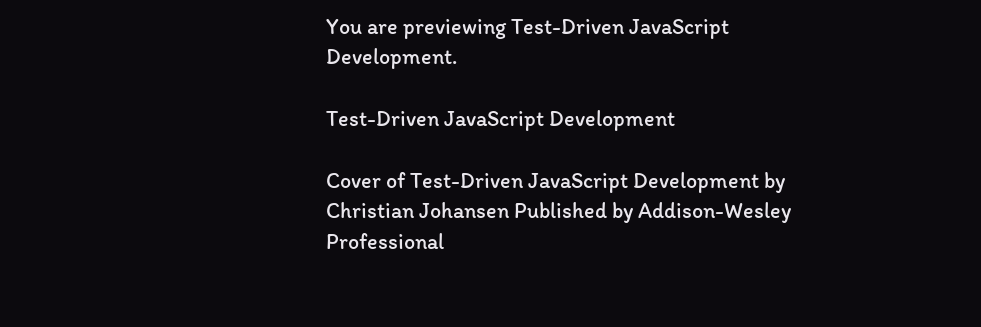You are previewing Test-Driven JavaScript Development.

Test-Driven JavaScript Development

Cover of Test-Driven JavaScript Development by Christian Johansen Published by Addison-Wesley Professional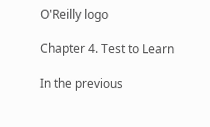O'Reilly logo

Chapter 4. Test to Learn

In the previous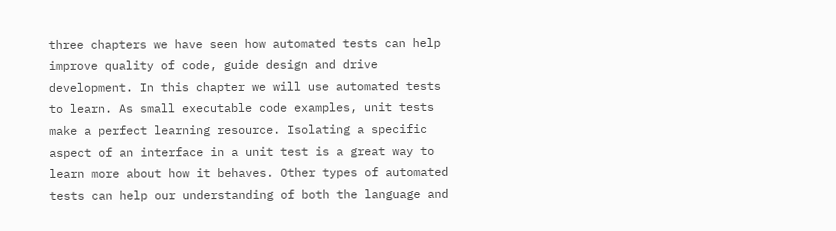three chapters we have seen how automated tests can help improve quality of code, guide design and drive development. In this chapter we will use automated tests to learn. As small executable code examples, unit tests make a perfect learning resource. Isolating a specific aspect of an interface in a unit test is a great way to learn more about how it behaves. Other types of automated tests can help our understanding of both the language and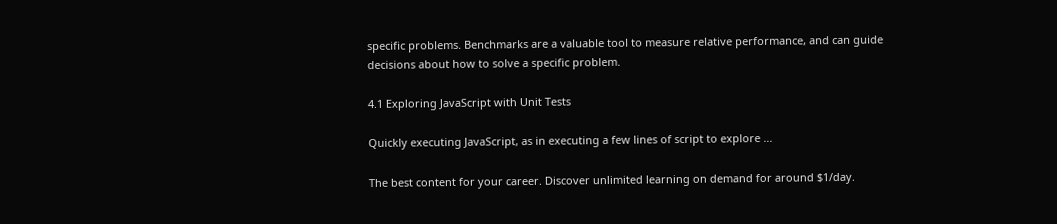specific problems. Benchmarks are a valuable tool to measure relative performance, and can guide decisions about how to solve a specific problem.

4.1 Exploring JavaScript with Unit Tests

Quickly executing JavaScript, as in executing a few lines of script to explore ...

The best content for your career. Discover unlimited learning on demand for around $1/day.